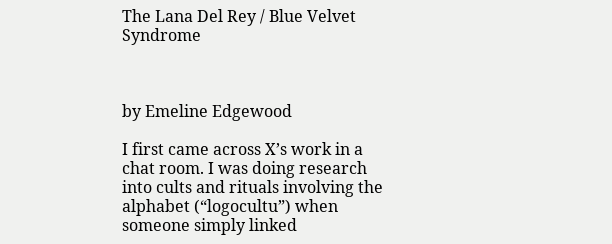The Lana Del Rey / Blue Velvet Syndrome



by Emeline Edgewood

I first came across X’s work in a chat room. I was doing research into cults and rituals involving the alphabet (“logocultu”) when someone simply linked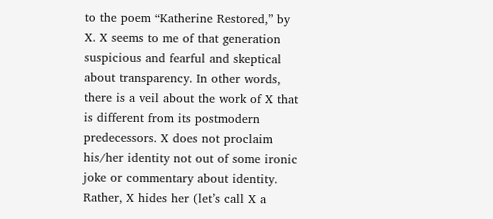to the poem “Katherine Restored,” by X. X seems to me of that generation suspicious and fearful and skeptical about transparency. In other words, there is a veil about the work of X that is different from its postmodern predecessors. X does not proclaim his/her identity not out of some ironic joke or commentary about identity. Rather, X hides her (let’s call X a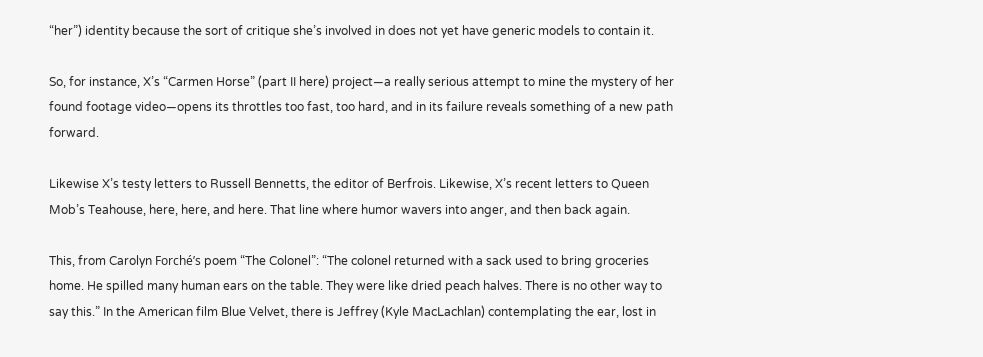“her”) identity because the sort of critique she’s involved in does not yet have generic models to contain it.

So, for instance, X’s “Carmen Horse” (part II here) project—a really serious attempt to mine the mystery of her found footage video—opens its throttles too fast, too hard, and in its failure reveals something of a new path forward.

Likewise X’s testy letters to Russell Bennetts, the editor of Berfrois. Likewise, X’s recent letters to Queen Mob’s Teahouse, here, here, and here. That line where humor wavers into anger, and then back again.

This, from Carolyn Forché’s poem “The Colonel”: “The colonel returned with a sack used to bring groceries home. He spilled many human ears on the table. They were like dried peach halves. There is no other way to say this.” In the American film Blue Velvet, there is Jeffrey (Kyle MacLachlan) contemplating the ear, lost in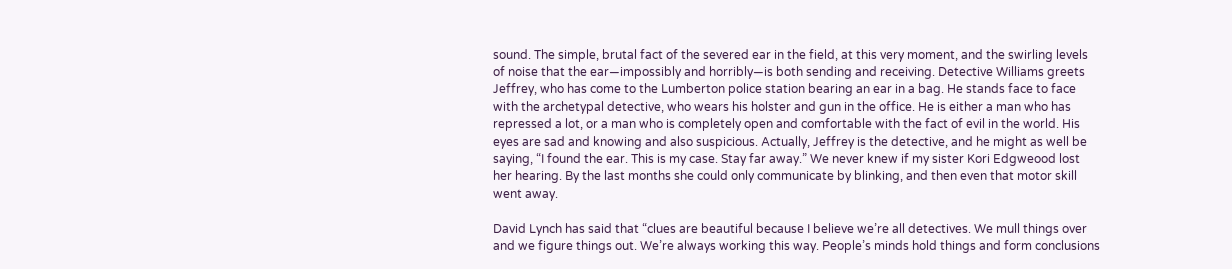sound. The simple, brutal fact of the severed ear in the field, at this very moment, and the swirling levels of noise that the ear—impossibly and horribly—is both sending and receiving. Detective Williams greets Jeffrey, who has come to the Lumberton police station bearing an ear in a bag. He stands face to face with the archetypal detective, who wears his holster and gun in the office. He is either a man who has repressed a lot, or a man who is completely open and comfortable with the fact of evil in the world. His eyes are sad and knowing and also suspicious. Actually, Jeffrey is the detective, and he might as well be saying, “I found the ear. This is my case. Stay far away.” We never knew if my sister Kori Edgweood lost her hearing. By the last months she could only communicate by blinking, and then even that motor skill went away.

David Lynch has said that “clues are beautiful because I believe we’re all detectives. We mull things over and we figure things out. We’re always working this way. People’s minds hold things and form conclusions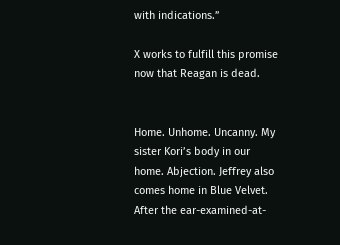with indications.”

X works to fulfill this promise now that Reagan is dead.


Home. Unhome. Uncanny. My sister Kori’s body in our home. Abjection. Jeffrey also comes home in Blue Velvet. After the ear-examined-at-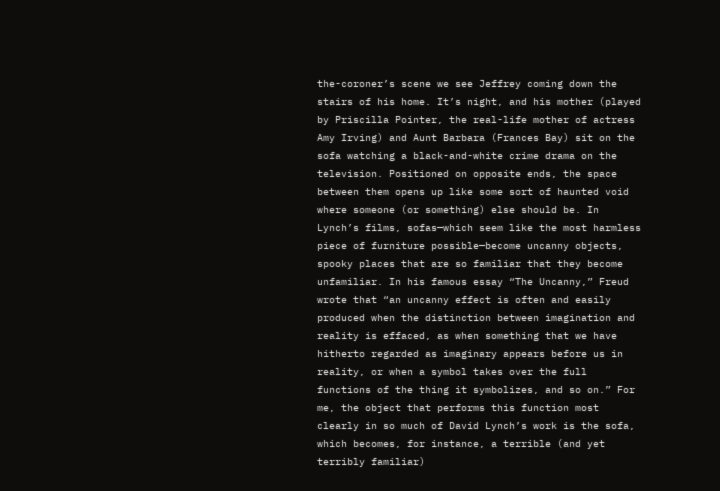the-coroner’s scene we see Jeffrey coming down the stairs of his home. It’s night, and his mother (played by Priscilla Pointer, the real-life mother of actress Amy Irving) and Aunt Barbara (Frances Bay) sit on the sofa watching a black-and-white crime drama on the television. Positioned on opposite ends, the space between them opens up like some sort of haunted void where someone (or something) else should be. In Lynch’s films, sofas—which seem like the most harmless piece of furniture possible—become uncanny objects, spooky places that are so familiar that they become unfamiliar. In his famous essay “The Uncanny,” Freud wrote that “an uncanny effect is often and easily produced when the distinction between imagination and reality is effaced, as when something that we have hitherto regarded as imaginary appears before us in reality, or when a symbol takes over the full functions of the thing it symbolizes, and so on.” For me, the object that performs this function most clearly in so much of David Lynch’s work is the sofa, which becomes, for instance, a terrible (and yet terribly familiar)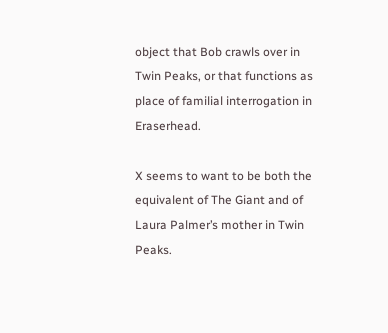object that Bob crawls over in Twin Peaks, or that functions as place of familial interrogation in Eraserhead.

X seems to want to be both the equivalent of The Giant and of Laura Palmer’s mother in Twin Peaks.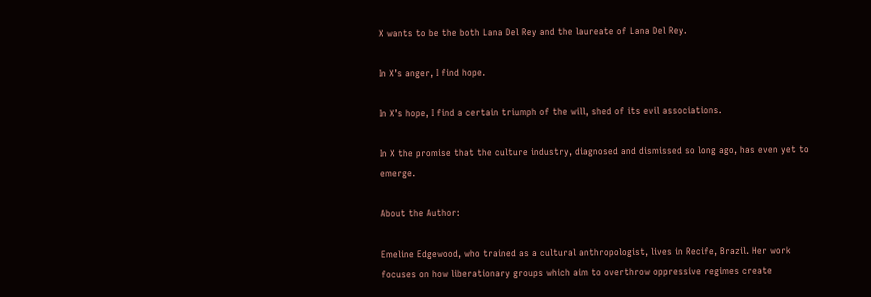X wants to be the both Lana Del Rey and the laureate of Lana Del Rey.

In X’s anger, I find hope.

In X’s hope, I find a certain triumph of the will, shed of its evil associations.

In X the promise that the culture industry, diagnosed and dismissed so long ago, has even yet to emerge.

About the Author:

Emeline Edgewood, who trained as a cultural anthropologist, lives in Recife, Brazil. Her work focuses on how liberationary groups which aim to overthrow oppressive regimes create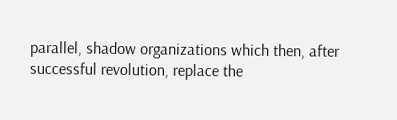parallel, shadow organizations which then, after successful revolution, replace the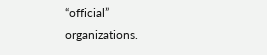“official” organizations.